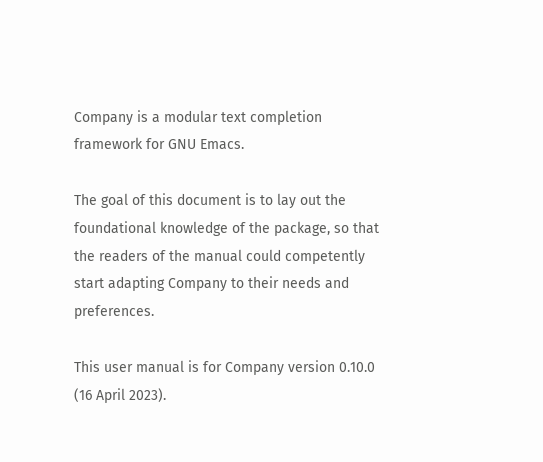Company is a modular text completion framework for GNU Emacs.

The goal of this document is to lay out the foundational knowledge of the package, so that the readers of the manual could competently start adapting Company to their needs and preferences.

This user manual is for Company version 0.10.0 (16 April 2023).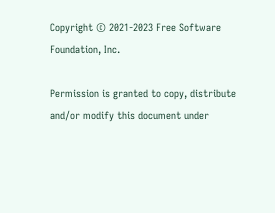Copyright © 2021-2023 Free Software Foundation, Inc.

Permission is granted to copy, distribute and/or modify this document under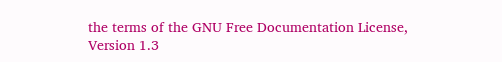the terms of the GNU Free Documentation License, Version 1.3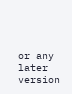or any later version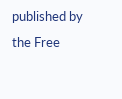published by the Free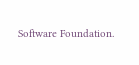Software Foundation.